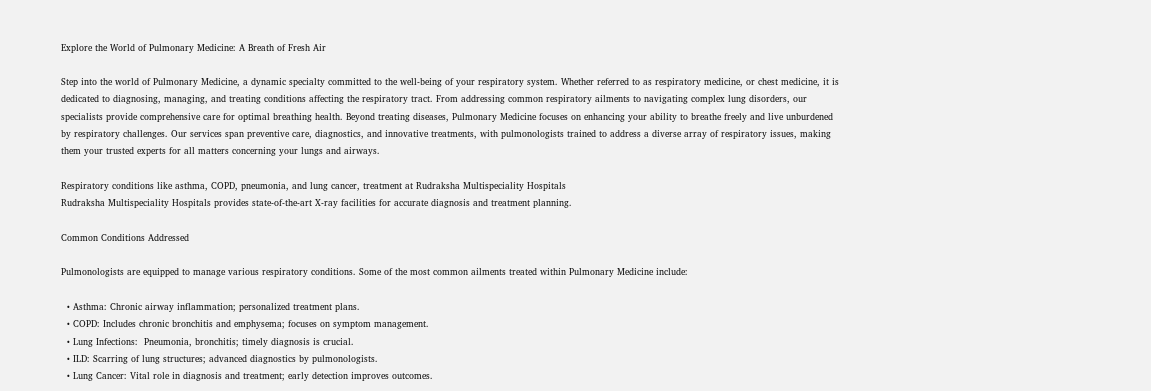Explore the World of Pulmonary Medicine: A Breath of Fresh Air

Step into the world of Pulmonary Medicine, a dynamic specialty committed to the well-being of your respiratory system. Whether referred to as respiratory medicine, or chest medicine, it is dedicated to diagnosing, managing, and treating conditions affecting the respiratory tract. From addressing common respiratory ailments to navigating complex lung disorders, our specialists provide comprehensive care for optimal breathing health. Beyond treating diseases, Pulmonary Medicine focuses on enhancing your ability to breathe freely and live unburdened by respiratory challenges. Our services span preventive care, diagnostics, and innovative treatments, with pulmonologists trained to address a diverse array of respiratory issues, making them your trusted experts for all matters concerning your lungs and airways.

Respiratory conditions like asthma, COPD, pneumonia, and lung cancer, treatment at Rudraksha Multispeciality Hospitals
Rudraksha Multispeciality Hospitals provides state-of-the-art X-ray facilities for accurate diagnosis and treatment planning.

Common Conditions Addressed

Pulmonologists are equipped to manage various respiratory conditions. Some of the most common ailments treated within Pulmonary Medicine include:

  • Asthma: Chronic airway inflammation; personalized treatment plans.
  • COPD: Includes chronic bronchitis and emphysema; focuses on symptom management.
  • Lung Infections:  Pneumonia, bronchitis; timely diagnosis is crucial.
  • ILD: Scarring of lung structures; advanced diagnostics by pulmonologists.
  • Lung Cancer: Vital role in diagnosis and treatment; early detection improves outcomes.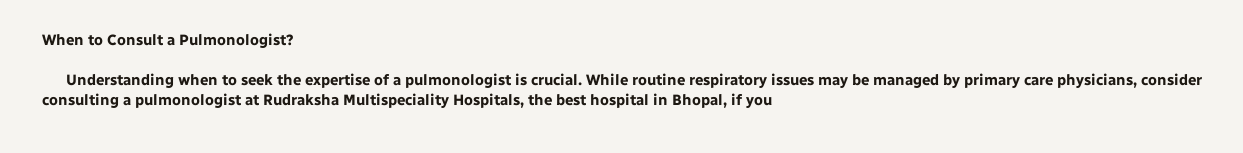When to Consult a Pulmonologist?

      Understanding when to seek the expertise of a pulmonologist is crucial. While routine respiratory issues may be managed by primary care physicians, consider consulting a pulmonologist at Rudraksha Multispeciality Hospitals, the best hospital in Bhopal, if you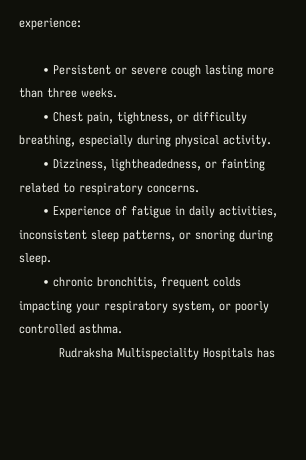experience:

      • Persistent or severe cough lasting more than three weeks.
      • Chest pain, tightness, or difficulty breathing, especially during physical activity.
      • Dizziness, lightheadedness, or fainting related to respiratory concerns.
      • Experience of fatigue in daily activities, inconsistent sleep patterns, or snoring during sleep.
      • chronic bronchitis, frequent colds impacting your respiratory system, or poorly controlled asthma.
          Rudraksha Multispeciality Hospitals has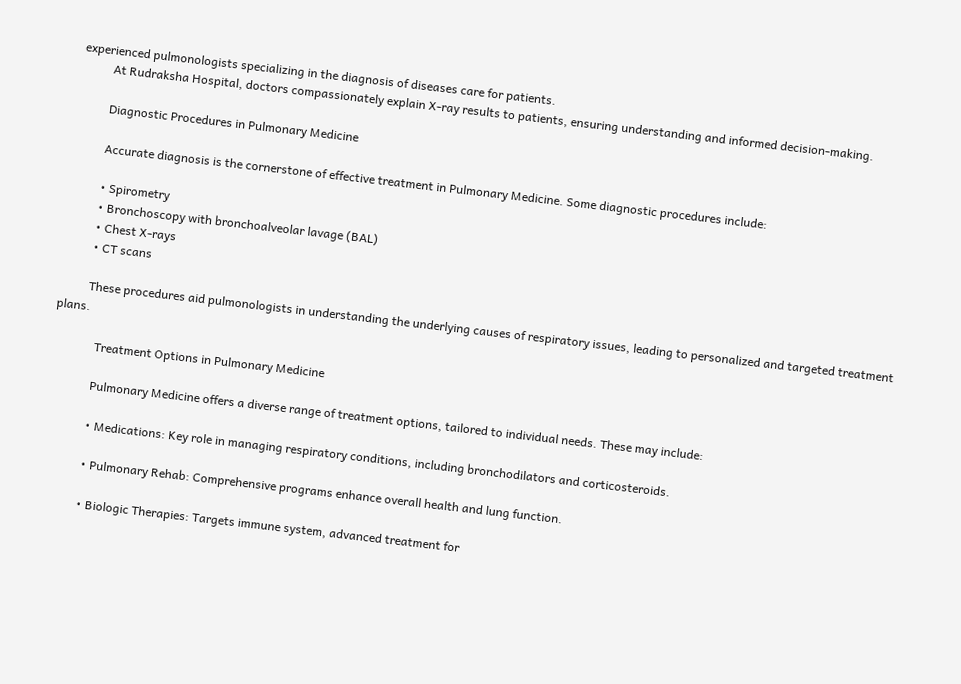experienced pulmonologists specializing in the diagnosis of diseases care for patients.
          At Rudraksha Hospital, doctors compassionately explain X-ray results to patients, ensuring understanding and informed decision-making.

          Diagnostic Procedures in Pulmonary Medicine

          Accurate diagnosis is the cornerstone of effective treatment in Pulmonary Medicine. Some diagnostic procedures include:

          • Spirometry
          • Bronchoscopy with bronchoalveolar lavage (BAL)
          • Chest X-rays
          • CT scans

          These procedures aid pulmonologists in understanding the underlying causes of respiratory issues, leading to personalized and targeted treatment plans.

              Treatment Options in Pulmonary Medicine

              Pulmonary Medicine offers a diverse range of treatment options, tailored to individual needs. These may include:

              • Medications: Key role in managing respiratory conditions, including bronchodilators and corticosteroids.

              • Pulmonary Rehab: Comprehensive programs enhance overall health and lung function.

              • Biologic Therapies: Targets immune system, advanced treatment for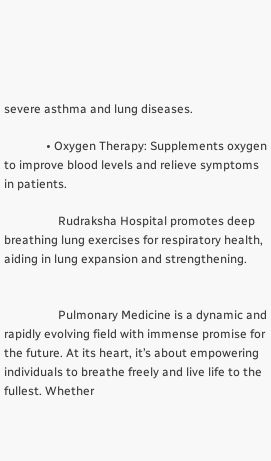severe asthma and lung diseases.

              • Oxygen Therapy: Supplements oxygen to improve blood levels and relieve symptoms in patients.

                  Rudraksha Hospital promotes deep breathing lung exercises for respiratory health, aiding in lung expansion and strengthening.


                  Pulmonary Medicine is a dynamic and rapidly evolving field with immense promise for the future. At its heart, it’s about empowering individuals to breathe freely and live life to the fullest. Whether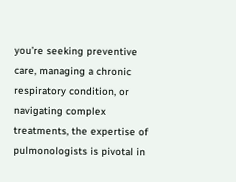you’re seeking preventive care, managing a chronic respiratory condition, or navigating complex treatments, the expertise of pulmonologists is pivotal in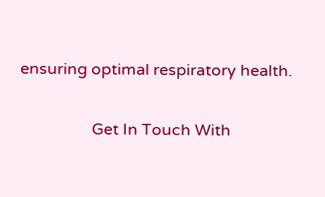ensuring optimal respiratory health.

                  Get In Touch With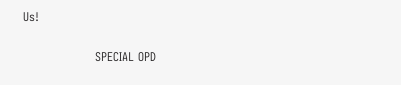Us!

                  SPECIAL OPD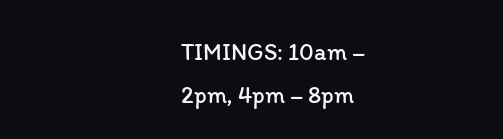TIMINGS: 10am – 2pm, 4pm – 8pm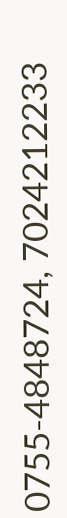0755-4848724, 7024212233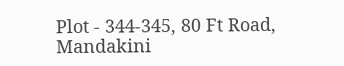Plot - 344-345, 80 Ft Road, Mandakini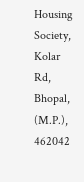Housing Society, Kolar Rd, Bhopal, (M.P.), 462042